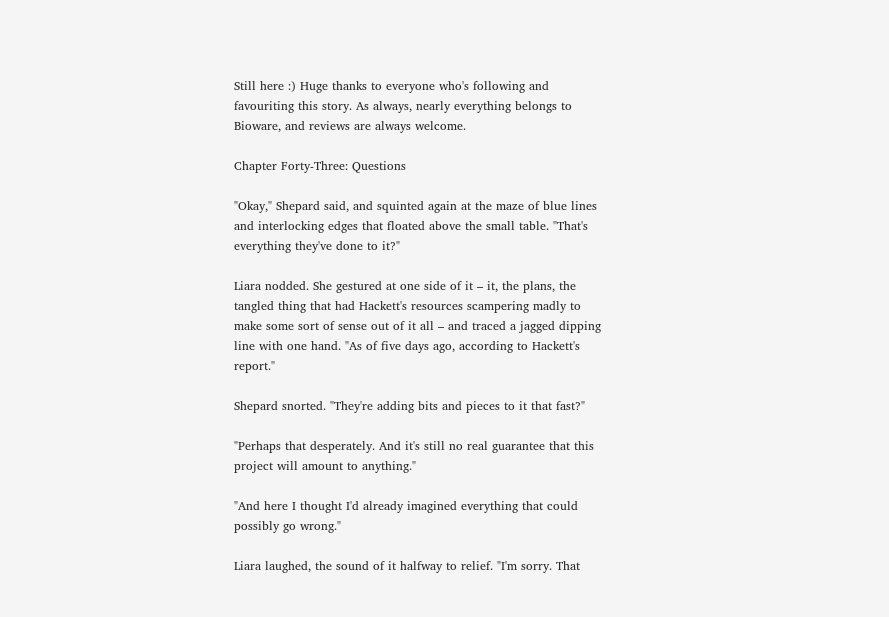Still here :) Huge thanks to everyone who's following and favouriting this story. As always, nearly everything belongs to Bioware, and reviews are always welcome.

Chapter Forty-Three: Questions

"Okay," Shepard said, and squinted again at the maze of blue lines and interlocking edges that floated above the small table. "That's everything they've done to it?"

Liara nodded. She gestured at one side of it – it, the plans, the tangled thing that had Hackett's resources scampering madly to make some sort of sense out of it all – and traced a jagged dipping line with one hand. "As of five days ago, according to Hackett's report."

Shepard snorted. "They're adding bits and pieces to it that fast?"

"Perhaps that desperately. And it's still no real guarantee that this project will amount to anything."

"And here I thought I'd already imagined everything that could possibly go wrong."

Liara laughed, the sound of it halfway to relief. "I'm sorry. That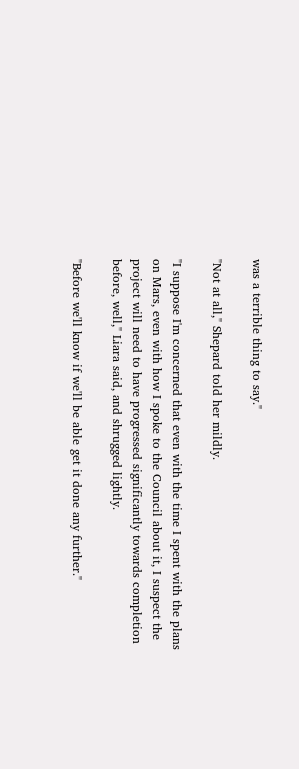was a terrible thing to say."

"Not at all," Shepard told her mildly.

"I suppose I'm concerned that even with the time I spent with the plans on Mars, even with how I spoke to the Council about it, I suspect the project will need to have progressed significantly towards completion before, well," Liara said, and shrugged lightly.

"Before we'll know if we'll be able get it done any further."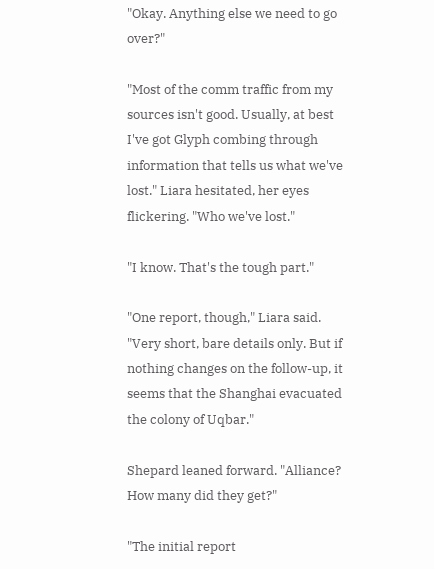"Okay. Anything else we need to go over?"

"Most of the comm traffic from my sources isn't good. Usually, at best I've got Glyph combing through information that tells us what we've lost." Liara hesitated, her eyes flickering. "Who we've lost."

"I know. That's the tough part."

"One report, though," Liara said. "Very short, bare details only. But if nothing changes on the follow-up, it seems that the Shanghai evacuated the colony of Uqbar."

Shepard leaned forward. "Alliance? How many did they get?"

"The initial report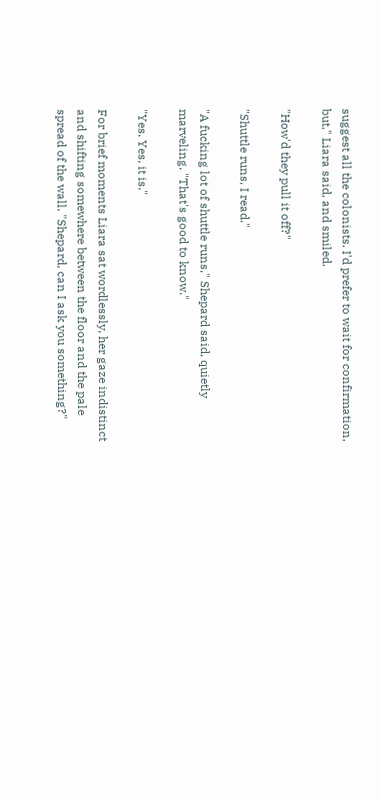suggest all the colonists. I'd prefer to wait for confirmation, but," Liara said, and smiled.

"How'd they pull it off?"

"Shuttle runs, I read."

"A fucking lot of shuttle runs," Shepard said, quietly marveling. "That's good to know."

"Yes. Yes, it is."

For brief moments Liara sat wordlessly, her gaze indistinct and shifting somewhere between the floor and the pale spread of the wall. "Shepard, can I ask you something?"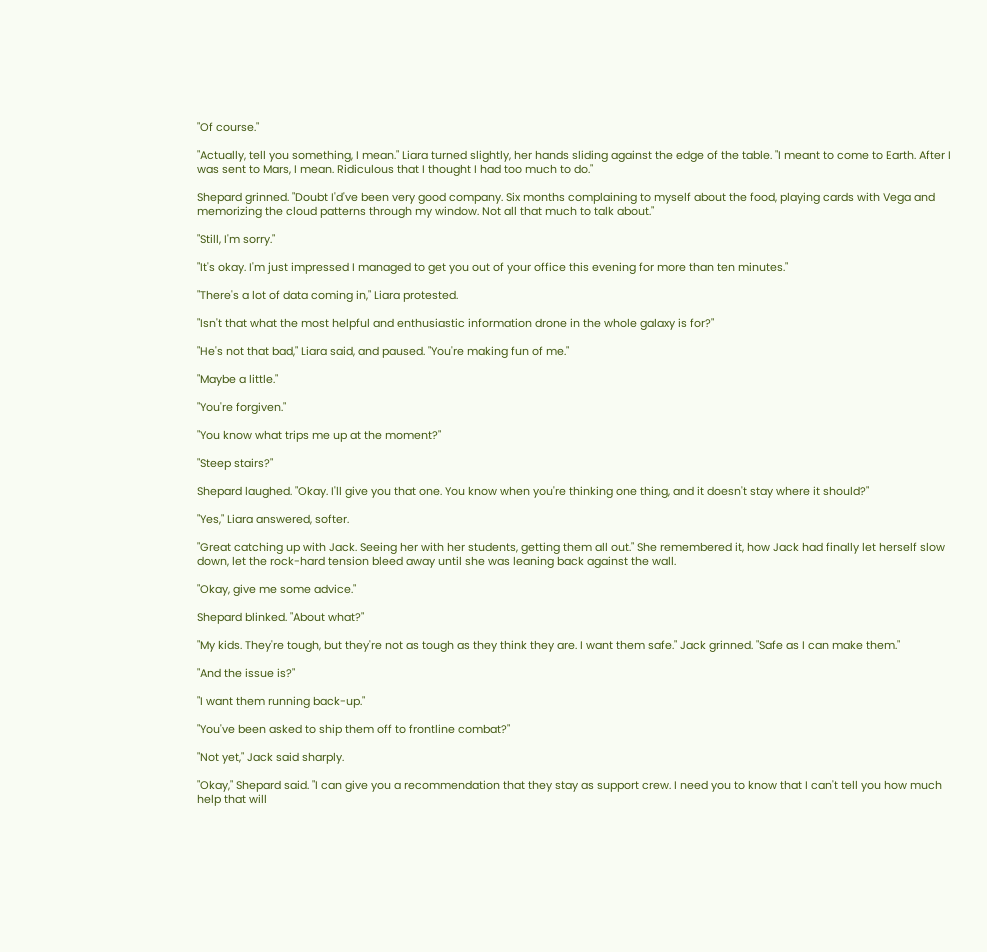"Of course."

"Actually, tell you something, I mean." Liara turned slightly, her hands sliding against the edge of the table. "I meant to come to Earth. After I was sent to Mars, I mean. Ridiculous that I thought I had too much to do."

Shepard grinned. "Doubt I'd've been very good company. Six months complaining to myself about the food, playing cards with Vega and memorizing the cloud patterns through my window. Not all that much to talk about."

"Still, I'm sorry."

"It's okay. I'm just impressed I managed to get you out of your office this evening for more than ten minutes."

"There's a lot of data coming in," Liara protested.

"Isn't that what the most helpful and enthusiastic information drone in the whole galaxy is for?"

"He's not that bad," Liara said, and paused. "You're making fun of me."

"Maybe a little."

"You're forgiven."

"You know what trips me up at the moment?"

"Steep stairs?"

Shepard laughed. "Okay. I'll give you that one. You know when you're thinking one thing, and it doesn't stay where it should?"

"Yes," Liara answered, softer.

"Great catching up with Jack. Seeing her with her students, getting them all out." She remembered it, how Jack had finally let herself slow down, let the rock-hard tension bleed away until she was leaning back against the wall.

"Okay, give me some advice."

Shepard blinked. "About what?"

"My kids. They're tough, but they're not as tough as they think they are. I want them safe." Jack grinned. "Safe as I can make them."

"And the issue is?"

"I want them running back-up."

"You've been asked to ship them off to frontline combat?"

"Not yet," Jack said sharply.

"Okay," Shepard said. "I can give you a recommendation that they stay as support crew. I need you to know that I can't tell you how much help that will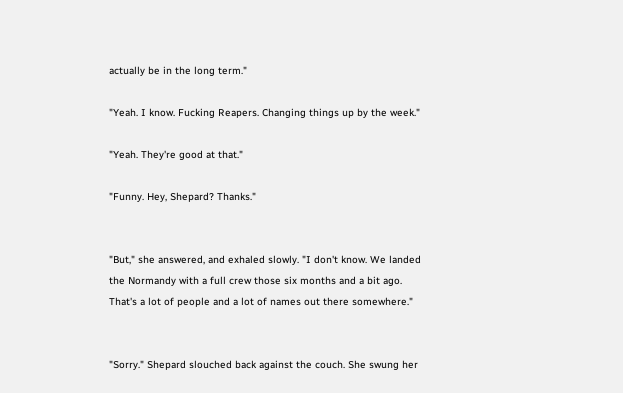actually be in the long term."

"Yeah. I know. Fucking Reapers. Changing things up by the week."

"Yeah. They're good at that."

"Funny. Hey, Shepard? Thanks."


"But," she answered, and exhaled slowly. "I don't know. We landed the Normandy with a full crew those six months and a bit ago. That's a lot of people and a lot of names out there somewhere."


"Sorry." Shepard slouched back against the couch. She swung her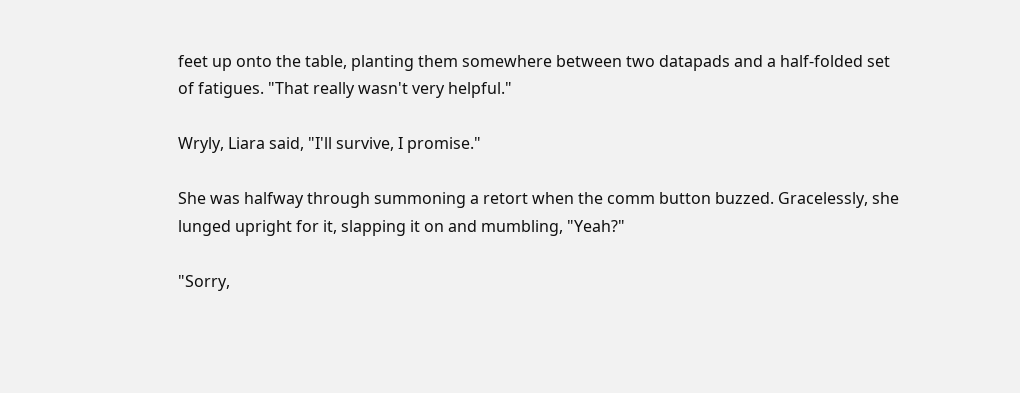feet up onto the table, planting them somewhere between two datapads and a half-folded set of fatigues. "That really wasn't very helpful."

Wryly, Liara said, "I'll survive, I promise."

She was halfway through summoning a retort when the comm button buzzed. Gracelessly, she lunged upright for it, slapping it on and mumbling, "Yeah?"

"Sorry,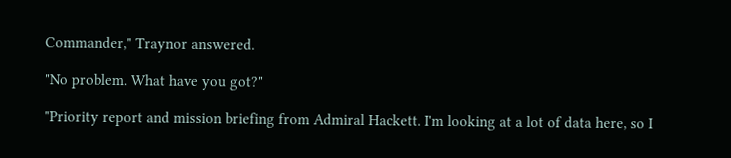Commander," Traynor answered.

"No problem. What have you got?"

"Priority report and mission briefing from Admiral Hackett. I'm looking at a lot of data here, so I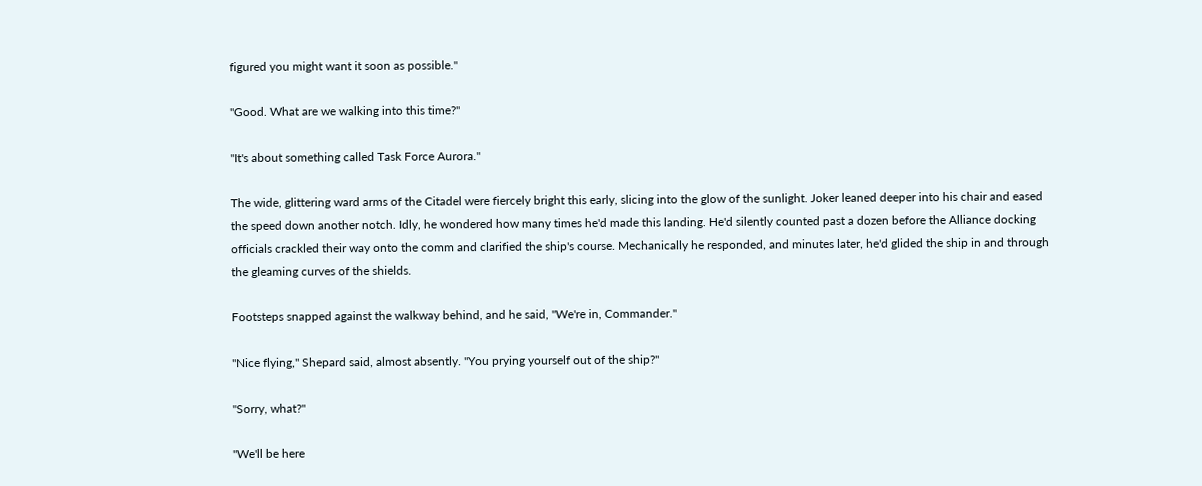figured you might want it soon as possible."

"Good. What are we walking into this time?"

"It's about something called Task Force Aurora."

The wide, glittering ward arms of the Citadel were fiercely bright this early, slicing into the glow of the sunlight. Joker leaned deeper into his chair and eased the speed down another notch. Idly, he wondered how many times he'd made this landing. He'd silently counted past a dozen before the Alliance docking officials crackled their way onto the comm and clarified the ship's course. Mechanically he responded, and minutes later, he'd glided the ship in and through the gleaming curves of the shields.

Footsteps snapped against the walkway behind, and he said, "We're in, Commander."

"Nice flying," Shepard said, almost absently. "You prying yourself out of the ship?"

"Sorry, what?"

"We'll be here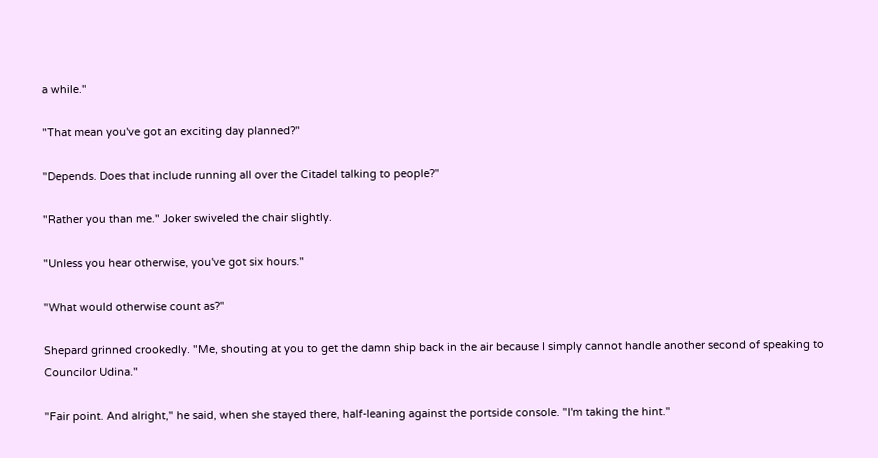a while."

"That mean you've got an exciting day planned?"

"Depends. Does that include running all over the Citadel talking to people?"

"Rather you than me." Joker swiveled the chair slightly.

"Unless you hear otherwise, you've got six hours."

"What would otherwise count as?"

Shepard grinned crookedly. "Me, shouting at you to get the damn ship back in the air because I simply cannot handle another second of speaking to Councilor Udina."

"Fair point. And alright," he said, when she stayed there, half-leaning against the portside console. "I'm taking the hint."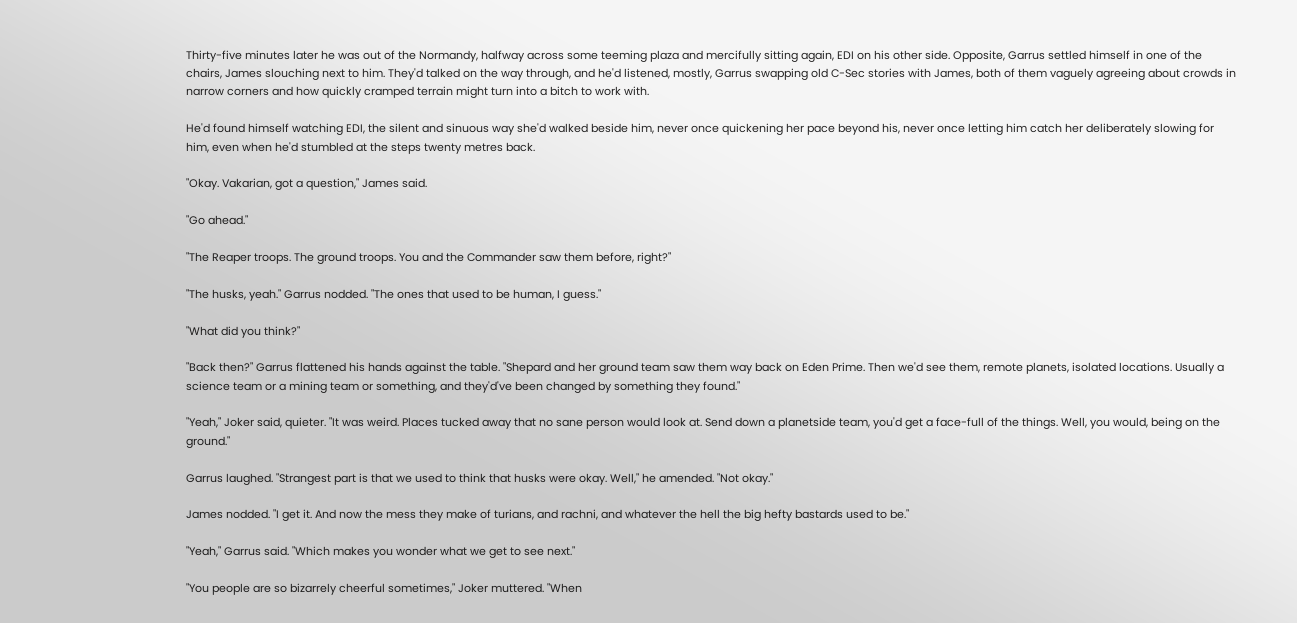Thirty-five minutes later he was out of the Normandy, halfway across some teeming plaza and mercifully sitting again, EDI on his other side. Opposite, Garrus settled himself in one of the chairs, James slouching next to him. They'd talked on the way through, and he'd listened, mostly, Garrus swapping old C-Sec stories with James, both of them vaguely agreeing about crowds in narrow corners and how quickly cramped terrain might turn into a bitch to work with.

He'd found himself watching EDI, the silent and sinuous way she'd walked beside him, never once quickening her pace beyond his, never once letting him catch her deliberately slowing for him, even when he'd stumbled at the steps twenty metres back.

"Okay. Vakarian, got a question," James said.

"Go ahead."

"The Reaper troops. The ground troops. You and the Commander saw them before, right?"

"The husks, yeah." Garrus nodded. "The ones that used to be human, I guess."

"What did you think?"

"Back then?" Garrus flattened his hands against the table. "Shepard and her ground team saw them way back on Eden Prime. Then we'd see them, remote planets, isolated locations. Usually a science team or a mining team or something, and they'd've been changed by something they found."

"Yeah," Joker said, quieter. "It was weird. Places tucked away that no sane person would look at. Send down a planetside team, you'd get a face-full of the things. Well, you would, being on the ground."

Garrus laughed. "Strangest part is that we used to think that husks were okay. Well," he amended. "Not okay."

James nodded. "I get it. And now the mess they make of turians, and rachni, and whatever the hell the big hefty bastards used to be."

"Yeah," Garrus said. "Which makes you wonder what we get to see next."

"You people are so bizarrely cheerful sometimes," Joker muttered. "When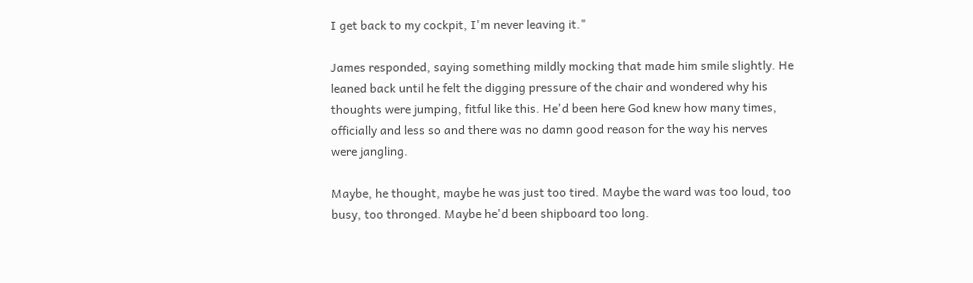I get back to my cockpit, I'm never leaving it."

James responded, saying something mildly mocking that made him smile slightly. He leaned back until he felt the digging pressure of the chair and wondered why his thoughts were jumping, fitful like this. He'd been here God knew how many times, officially and less so and there was no damn good reason for the way his nerves were jangling.

Maybe, he thought, maybe he was just too tired. Maybe the ward was too loud, too busy, too thronged. Maybe he'd been shipboard too long.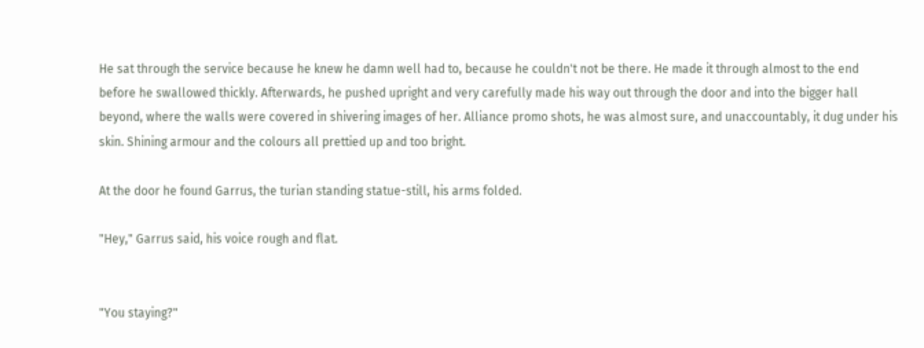He sat through the service because he knew he damn well had to, because he couldn't not be there. He made it through almost to the end before he swallowed thickly. Afterwards, he pushed upright and very carefully made his way out through the door and into the bigger hall beyond, where the walls were covered in shivering images of her. Alliance promo shots, he was almost sure, and unaccountably, it dug under his skin. Shining armour and the colours all prettied up and too bright.

At the door he found Garrus, the turian standing statue-still, his arms folded.

"Hey," Garrus said, his voice rough and flat.


"You staying?"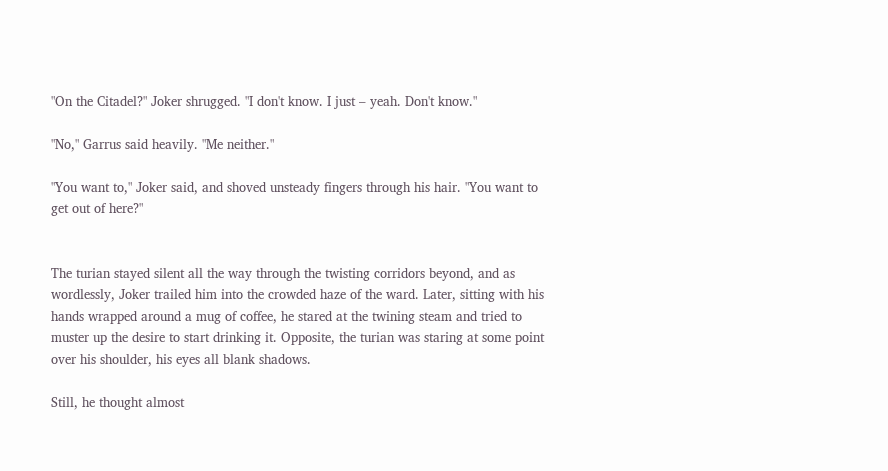"On the Citadel?" Joker shrugged. "I don't know. I just – yeah. Don't know."

"No," Garrus said heavily. "Me neither."

"You want to," Joker said, and shoved unsteady fingers through his hair. "You want to get out of here?"


The turian stayed silent all the way through the twisting corridors beyond, and as wordlessly, Joker trailed him into the crowded haze of the ward. Later, sitting with his hands wrapped around a mug of coffee, he stared at the twining steam and tried to muster up the desire to start drinking it. Opposite, the turian was staring at some point over his shoulder, his eyes all blank shadows.

Still, he thought almost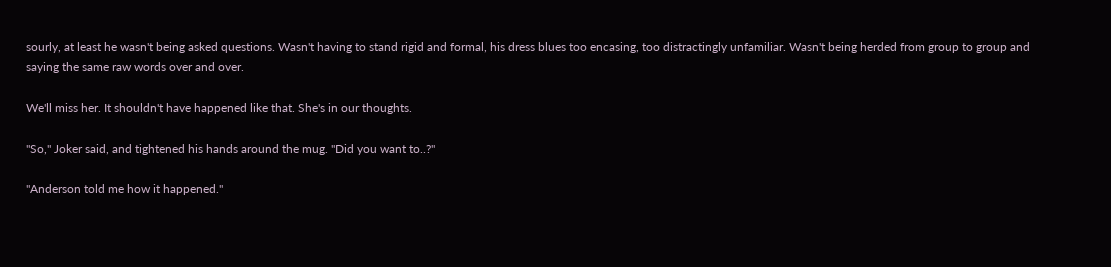sourly, at least he wasn't being asked questions. Wasn't having to stand rigid and formal, his dress blues too encasing, too distractingly unfamiliar. Wasn't being herded from group to group and saying the same raw words over and over.

We'll miss her. It shouldn't have happened like that. She's in our thoughts.

"So," Joker said, and tightened his hands around the mug. "Did you want to..?"

"Anderson told me how it happened."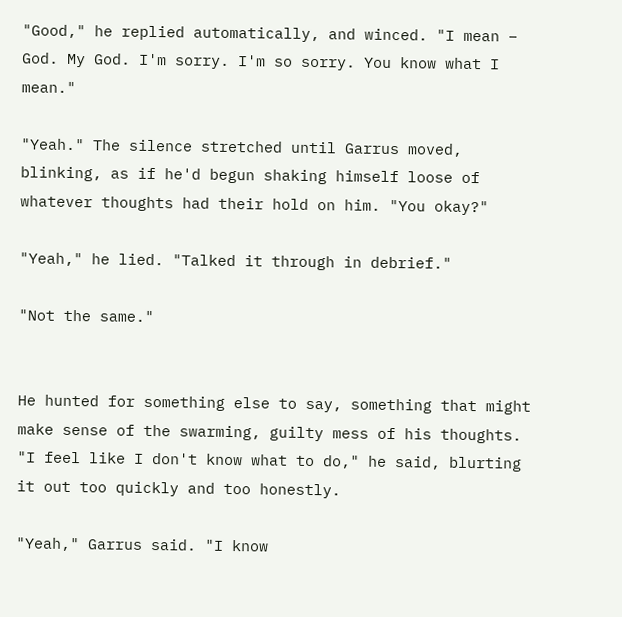"Good," he replied automatically, and winced. "I mean – God. My God. I'm sorry. I'm so sorry. You know what I mean."

"Yeah." The silence stretched until Garrus moved, blinking, as if he'd begun shaking himself loose of whatever thoughts had their hold on him. "You okay?"

"Yeah," he lied. "Talked it through in debrief."

"Not the same."


He hunted for something else to say, something that might make sense of the swarming, guilty mess of his thoughts. "I feel like I don't know what to do," he said, blurting it out too quickly and too honestly.

"Yeah," Garrus said. "I know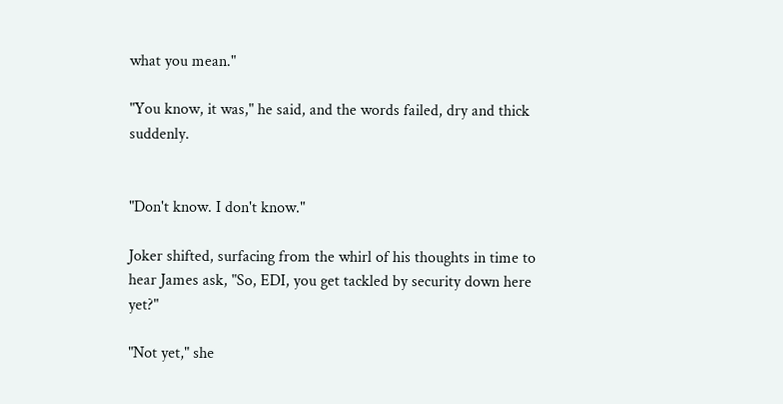what you mean."

"You know, it was," he said, and the words failed, dry and thick suddenly.


"Don't know. I don't know."

Joker shifted, surfacing from the whirl of his thoughts in time to hear James ask, "So, EDI, you get tackled by security down here yet?"

"Not yet," she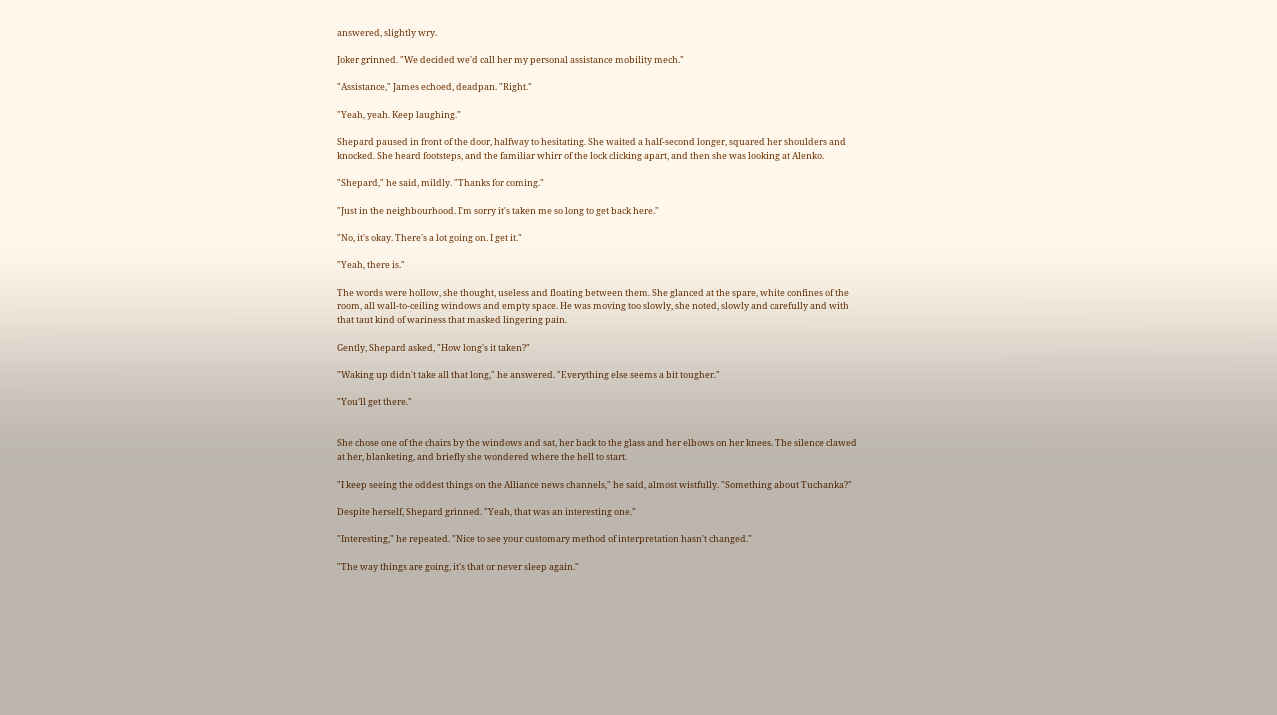answered, slightly wry.

Joker grinned. "We decided we'd call her my personal assistance mobility mech."

"Assistance," James echoed, deadpan. "Right."

"Yeah, yeah. Keep laughing."

Shepard paused in front of the door, halfway to hesitating. She waited a half-second longer, squared her shoulders and knocked. She heard footsteps, and the familiar whirr of the lock clicking apart, and then she was looking at Alenko.

"Shepard," he said, mildly. "Thanks for coming."

"Just in the neighbourhood. I'm sorry it's taken me so long to get back here."

"No, it's okay. There's a lot going on. I get it."

"Yeah, there is."

The words were hollow, she thought, useless and floating between them. She glanced at the spare, white confines of the room, all wall-to-ceiling windows and empty space. He was moving too slowly, she noted, slowly and carefully and with that taut kind of wariness that masked lingering pain.

Gently, Shepard asked, "How long's it taken?"

"Waking up didn't take all that long," he answered. "Everything else seems a bit tougher."

"You'll get there."


She chose one of the chairs by the windows and sat, her back to the glass and her elbows on her knees. The silence clawed at her, blanketing, and briefly she wondered where the hell to start.

"I keep seeing the oddest things on the Alliance news channels," he said, almost wistfully. "Something about Tuchanka?"

Despite herself, Shepard grinned. "Yeah, that was an interesting one."

"Interesting," he repeated. "Nice to see your customary method of interpretation hasn't changed."

"The way things are going, it's that or never sleep again."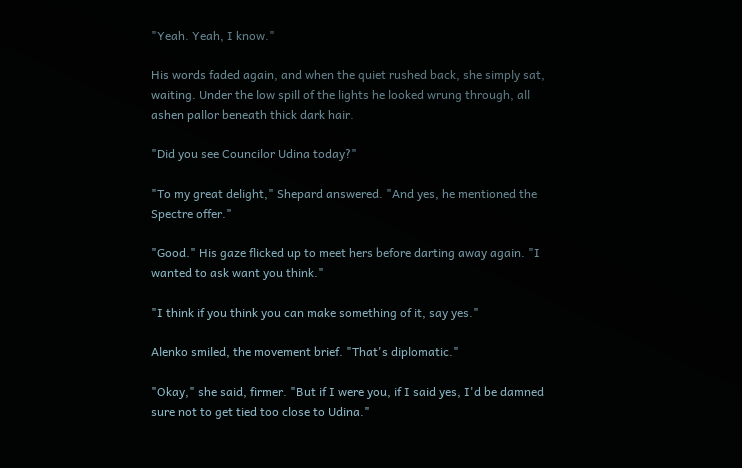"Yeah. Yeah, I know."

His words faded again, and when the quiet rushed back, she simply sat, waiting. Under the low spill of the lights he looked wrung through, all ashen pallor beneath thick dark hair.

"Did you see Councilor Udina today?"

"To my great delight," Shepard answered. "And yes, he mentioned the Spectre offer."

"Good." His gaze flicked up to meet hers before darting away again. "I wanted to ask want you think."

"I think if you think you can make something of it, say yes."

Alenko smiled, the movement brief. "That's diplomatic."

"Okay," she said, firmer. "But if I were you, if I said yes, I'd be damned sure not to get tied too close to Udina."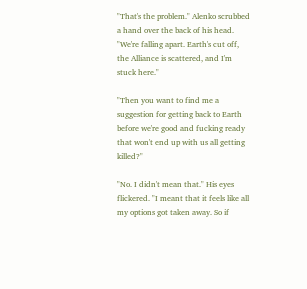"That's the problem." Alenko scrubbed a hand over the back of his head. "We're falling apart. Earth's cut off, the Alliance is scattered, and I'm stuck here."

"Then you want to find me a suggestion for getting back to Earth before we're good and fucking ready that won't end up with us all getting killed?"

"No. I didn't mean that." His eyes flickered. "I meant that it feels like all my options got taken away. So if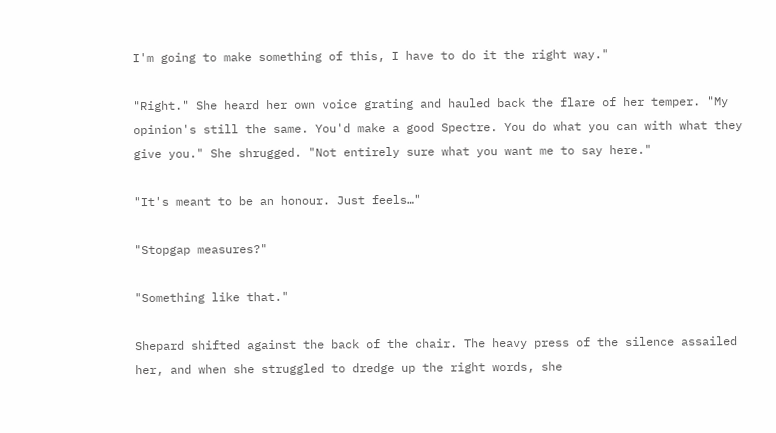I'm going to make something of this, I have to do it the right way."

"Right." She heard her own voice grating and hauled back the flare of her temper. "My opinion's still the same. You'd make a good Spectre. You do what you can with what they give you." She shrugged. "Not entirely sure what you want me to say here."

"It's meant to be an honour. Just feels…"

"Stopgap measures?"

"Something like that."

Shepard shifted against the back of the chair. The heavy press of the silence assailed her, and when she struggled to dredge up the right words, she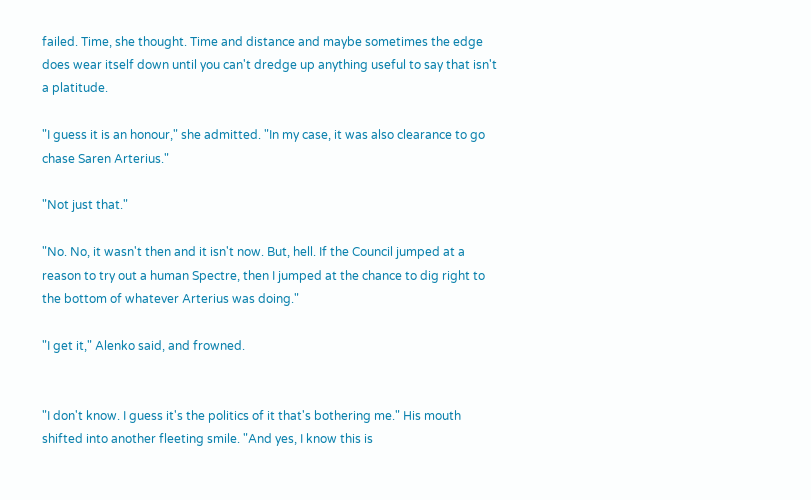failed. Time, she thought. Time and distance and maybe sometimes the edge does wear itself down until you can't dredge up anything useful to say that isn't a platitude.

"I guess it is an honour," she admitted. "In my case, it was also clearance to go chase Saren Arterius."

"Not just that."

"No. No, it wasn't then and it isn't now. But, hell. If the Council jumped at a reason to try out a human Spectre, then I jumped at the chance to dig right to the bottom of whatever Arterius was doing."

"I get it," Alenko said, and frowned.


"I don't know. I guess it's the politics of it that's bothering me." His mouth shifted into another fleeting smile. "And yes, I know this is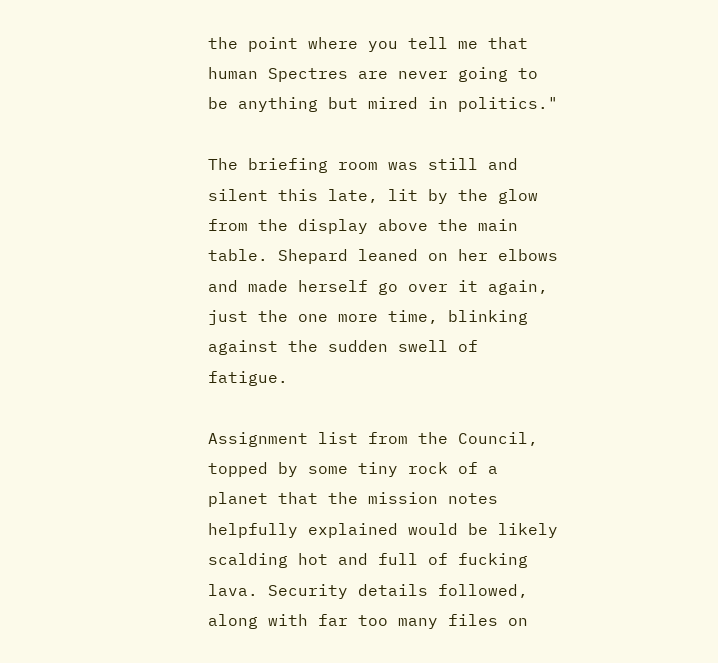the point where you tell me that human Spectres are never going to be anything but mired in politics."

The briefing room was still and silent this late, lit by the glow from the display above the main table. Shepard leaned on her elbows and made herself go over it again, just the one more time, blinking against the sudden swell of fatigue.

Assignment list from the Council, topped by some tiny rock of a planet that the mission notes helpfully explained would be likely scalding hot and full of fucking lava. Security details followed, along with far too many files on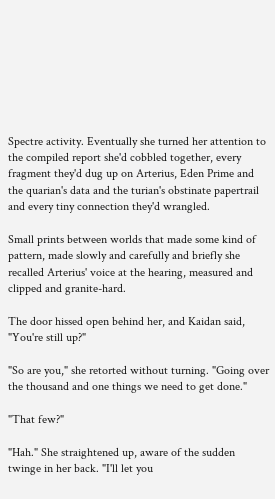Spectre activity. Eventually she turned her attention to the compiled report she'd cobbled together, every fragment they'd dug up on Arterius, Eden Prime and the quarian's data and the turian's obstinate papertrail and every tiny connection they'd wrangled.

Small prints between worlds that made some kind of pattern, made slowly and carefully and briefly she recalled Arterius' voice at the hearing, measured and clipped and granite-hard.

The door hissed open behind her, and Kaidan said, "You're still up?"

"So are you," she retorted without turning. "Going over the thousand and one things we need to get done."

"That few?"

"Hah." She straightened up, aware of the sudden twinge in her back. "I'll let you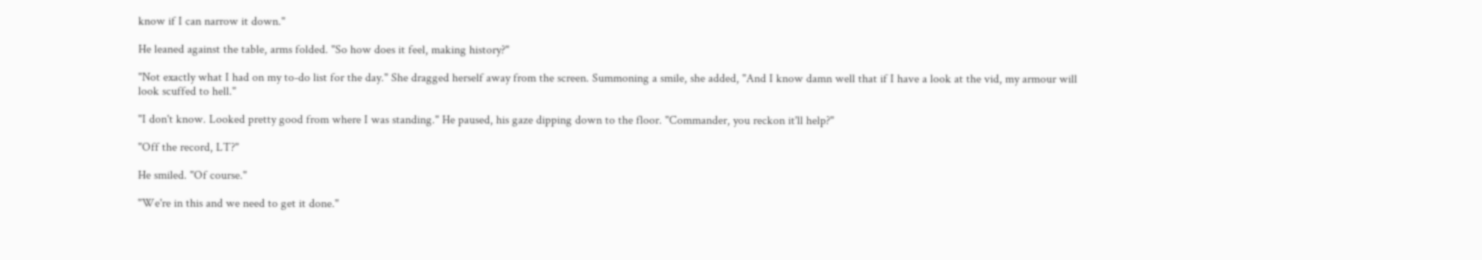know if I can narrow it down."

He leaned against the table, arms folded. "So how does it feel, making history?"

"Not exactly what I had on my to-do list for the day." She dragged herself away from the screen. Summoning a smile, she added, "And I know damn well that if I have a look at the vid, my armour will look scuffed to hell."

"I don't know. Looked pretty good from where I was standing." He paused, his gaze dipping down to the floor. "Commander, you reckon it'll help?"

"Off the record, LT?"

He smiled. "Of course."

"We're in this and we need to get it done."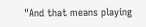"And that means playing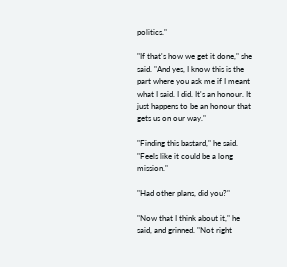politics."

"If that's how we get it done," she said. "And yes, I know this is the part where you ask me if I meant what I said. I did. It's an honour. It just happens to be an honour that gets us on our way."

"Finding this bastard," he said. "Feels like it could be a long mission."

"Had other plans, did you?"

"Now that I think about it," he said, and grinned. "Not right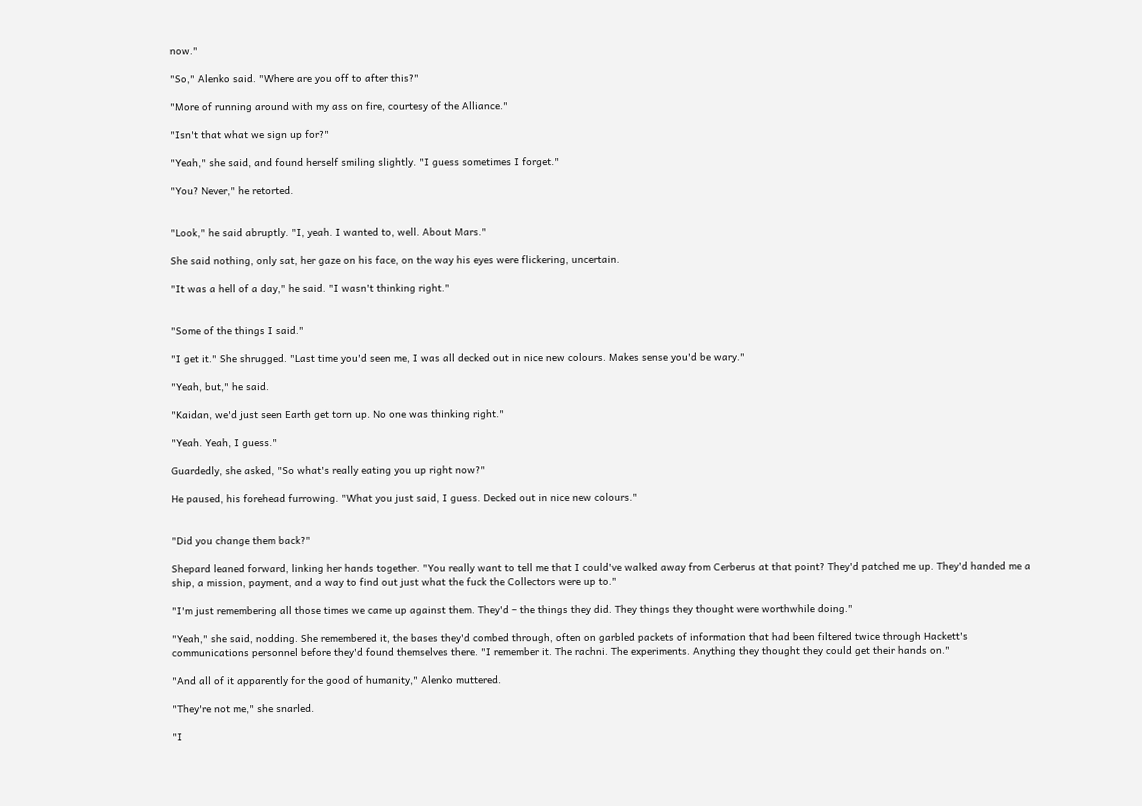now."

"So," Alenko said. "Where are you off to after this?"

"More of running around with my ass on fire, courtesy of the Alliance."

"Isn't that what we sign up for?"

"Yeah," she said, and found herself smiling slightly. "I guess sometimes I forget."

"You? Never," he retorted.


"Look," he said abruptly. "I, yeah. I wanted to, well. About Mars."

She said nothing, only sat, her gaze on his face, on the way his eyes were flickering, uncertain.

"It was a hell of a day," he said. "I wasn't thinking right."


"Some of the things I said."

"I get it." She shrugged. "Last time you'd seen me, I was all decked out in nice new colours. Makes sense you'd be wary."

"Yeah, but," he said.

"Kaidan, we'd just seen Earth get torn up. No one was thinking right."

"Yeah. Yeah, I guess."

Guardedly, she asked, "So what's really eating you up right now?"

He paused, his forehead furrowing. "What you just said, I guess. Decked out in nice new colours."


"Did you change them back?"

Shepard leaned forward, linking her hands together. "You really want to tell me that I could've walked away from Cerberus at that point? They'd patched me up. They'd handed me a ship, a mission, payment, and a way to find out just what the fuck the Collectors were up to."

"I'm just remembering all those times we came up against them. They'd – the things they did. They things they thought were worthwhile doing."

"Yeah," she said, nodding. She remembered it, the bases they'd combed through, often on garbled packets of information that had been filtered twice through Hackett's communications personnel before they'd found themselves there. "I remember it. The rachni. The experiments. Anything they thought they could get their hands on."

"And all of it apparently for the good of humanity," Alenko muttered.

"They're not me," she snarled.

"I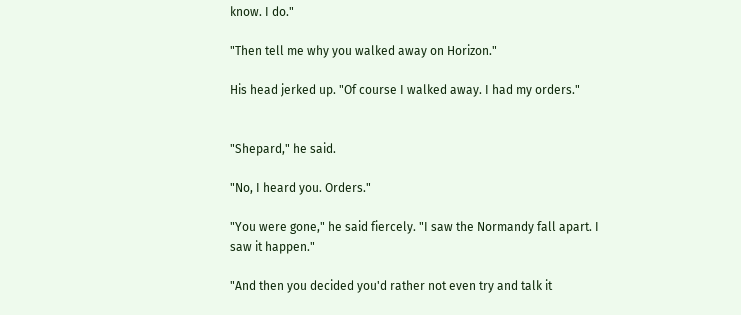know. I do."

"Then tell me why you walked away on Horizon."

His head jerked up. "Of course I walked away. I had my orders."


"Shepard," he said.

"No, I heard you. Orders."

"You were gone," he said fiercely. "I saw the Normandy fall apart. I saw it happen."

"And then you decided you'd rather not even try and talk it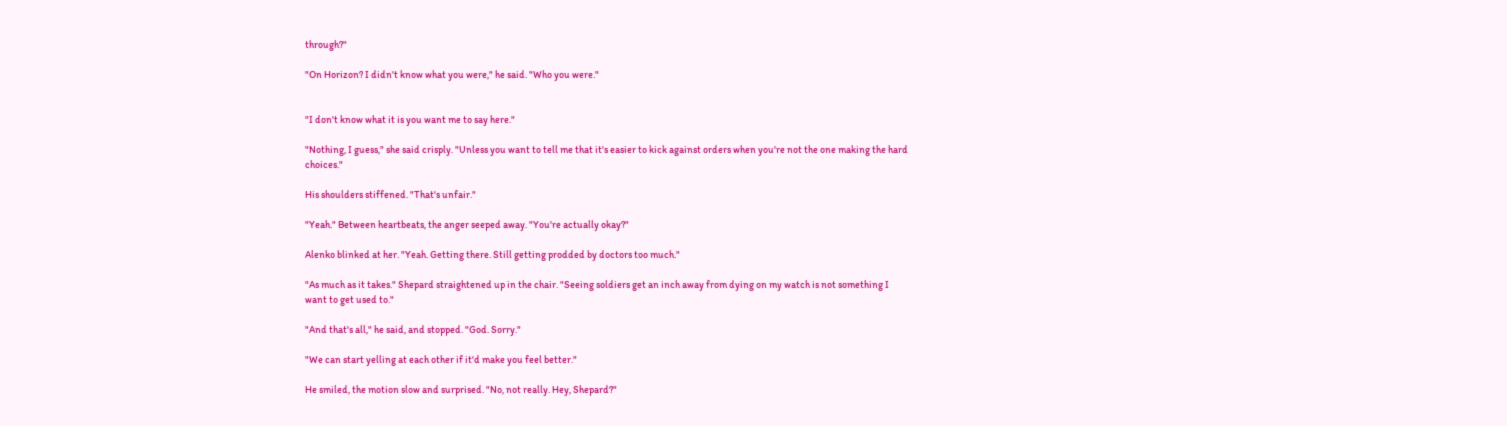through?"

"On Horizon? I didn't know what you were," he said. "Who you were."


"I don't know what it is you want me to say here."

"Nothing, I guess," she said crisply. "Unless you want to tell me that it's easier to kick against orders when you're not the one making the hard choices."

His shoulders stiffened. "That's unfair."

"Yeah." Between heartbeats, the anger seeped away. "You're actually okay?"

Alenko blinked at her. "Yeah. Getting there. Still getting prodded by doctors too much."

"As much as it takes." Shepard straightened up in the chair. "Seeing soldiers get an inch away from dying on my watch is not something I want to get used to."

"And that's all," he said, and stopped. "God. Sorry."

"We can start yelling at each other if it'd make you feel better."

He smiled, the motion slow and surprised. "No, not really. Hey, Shepard?"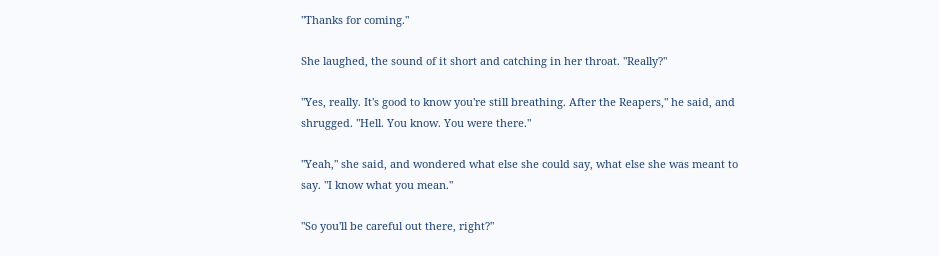"Thanks for coming."

She laughed, the sound of it short and catching in her throat. "Really?"

"Yes, really. It's good to know you're still breathing. After the Reapers," he said, and shrugged. "Hell. You know. You were there."

"Yeah," she said, and wondered what else she could say, what else she was meant to say. "I know what you mean."

"So you'll be careful out there, right?"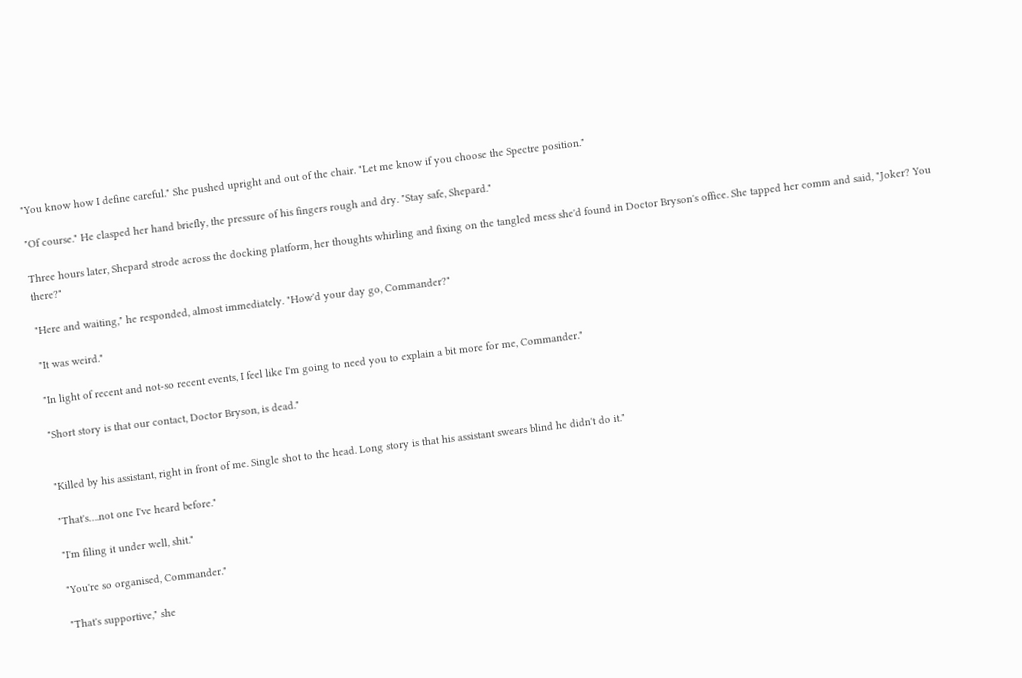"You know how I define careful." She pushed upright and out of the chair. "Let me know if you choose the Spectre position."

"Of course." He clasped her hand briefly, the pressure of his fingers rough and dry. "Stay safe, Shepard."

Three hours later, Shepard strode across the docking platform, her thoughts whirling and fixing on the tangled mess she'd found in Doctor Bryson's office. She tapped her comm and said, "Joker? You there?"

"Here and waiting," he responded, almost immediately. "How'd your day go, Commander?"

"It was weird."

"In light of recent and not-so recent events, I feel like I'm going to need you to explain a bit more for me, Commander."

"Short story is that our contact, Doctor Bryson, is dead."


"Killed by his assistant, right in front of me. Single shot to the head. Long story is that his assistant swears blind he didn't do it."

"That's….not one I've heard before."

"I'm filing it under well, shit."

"You're so organised, Commander."

"That's supportive," she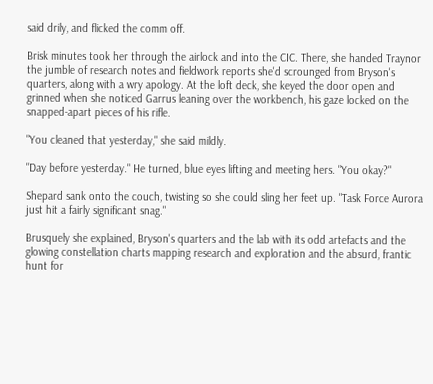said drily, and flicked the comm off.

Brisk minutes took her through the airlock and into the CIC. There, she handed Traynor the jumble of research notes and fieldwork reports she'd scrounged from Bryson's quarters, along with a wry apology. At the loft deck, she keyed the door open and grinned when she noticed Garrus leaning over the workbench, his gaze locked on the snapped-apart pieces of his rifle.

"You cleaned that yesterday," she said mildly.

"Day before yesterday." He turned, blue eyes lifting and meeting hers. "You okay?"

Shepard sank onto the couch, twisting so she could sling her feet up. "Task Force Aurora just hit a fairly significant snag."

Brusquely she explained, Bryson's quarters and the lab with its odd artefacts and the glowing constellation charts mapping research and exploration and the absurd, frantic hunt for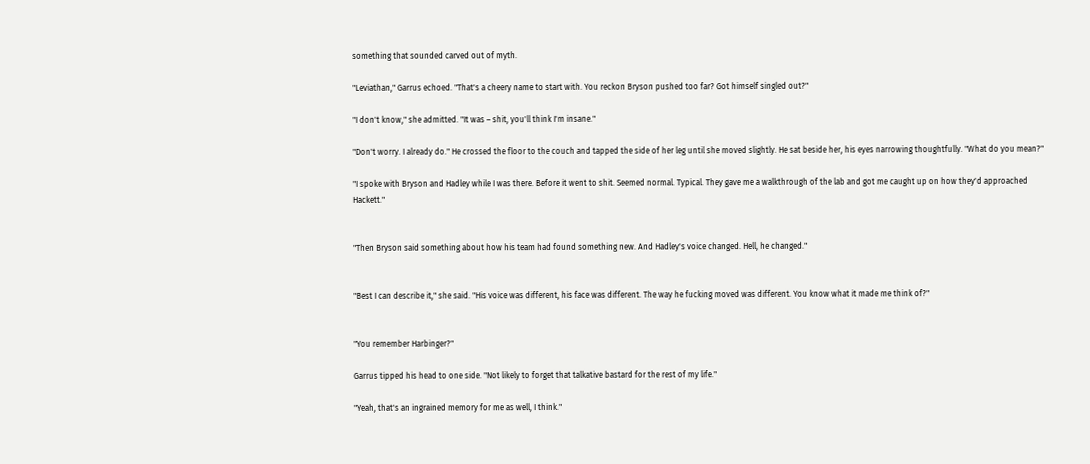something that sounded carved out of myth.

"Leviathan," Garrus echoed. "That's a cheery name to start with. You reckon Bryson pushed too far? Got himself singled out?"

"I don't know," she admitted. "It was – shit, you'll think I'm insane."

"Don't worry. I already do." He crossed the floor to the couch and tapped the side of her leg until she moved slightly. He sat beside her, his eyes narrowing thoughtfully. "What do you mean?"

"I spoke with Bryson and Hadley while I was there. Before it went to shit. Seemed normal. Typical. They gave me a walkthrough of the lab and got me caught up on how they'd approached Hackett."


"Then Bryson said something about how his team had found something new. And Hadley's voice changed. Hell, he changed."


"Best I can describe it," she said. "His voice was different, his face was different. The way he fucking moved was different. You know what it made me think of?"


"You remember Harbinger?"

Garrus tipped his head to one side. "Not likely to forget that talkative bastard for the rest of my life."

"Yeah, that's an ingrained memory for me as well, I think."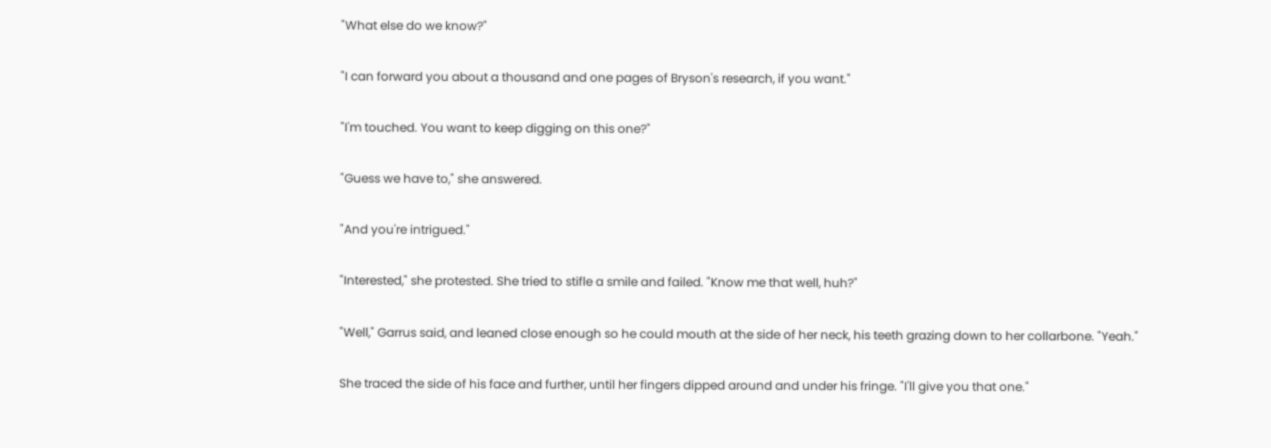"What else do we know?"

"I can forward you about a thousand and one pages of Bryson's research, if you want."

"I'm touched. You want to keep digging on this one?"

"Guess we have to," she answered.

"And you're intrigued."

"Interested," she protested. She tried to stifle a smile and failed. "Know me that well, huh?"

"Well," Garrus said, and leaned close enough so he could mouth at the side of her neck, his teeth grazing down to her collarbone. "Yeah."

She traced the side of his face and further, until her fingers dipped around and under his fringe. "I'll give you that one."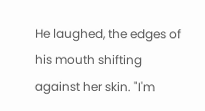He laughed, the edges of his mouth shifting against her skin. "I'm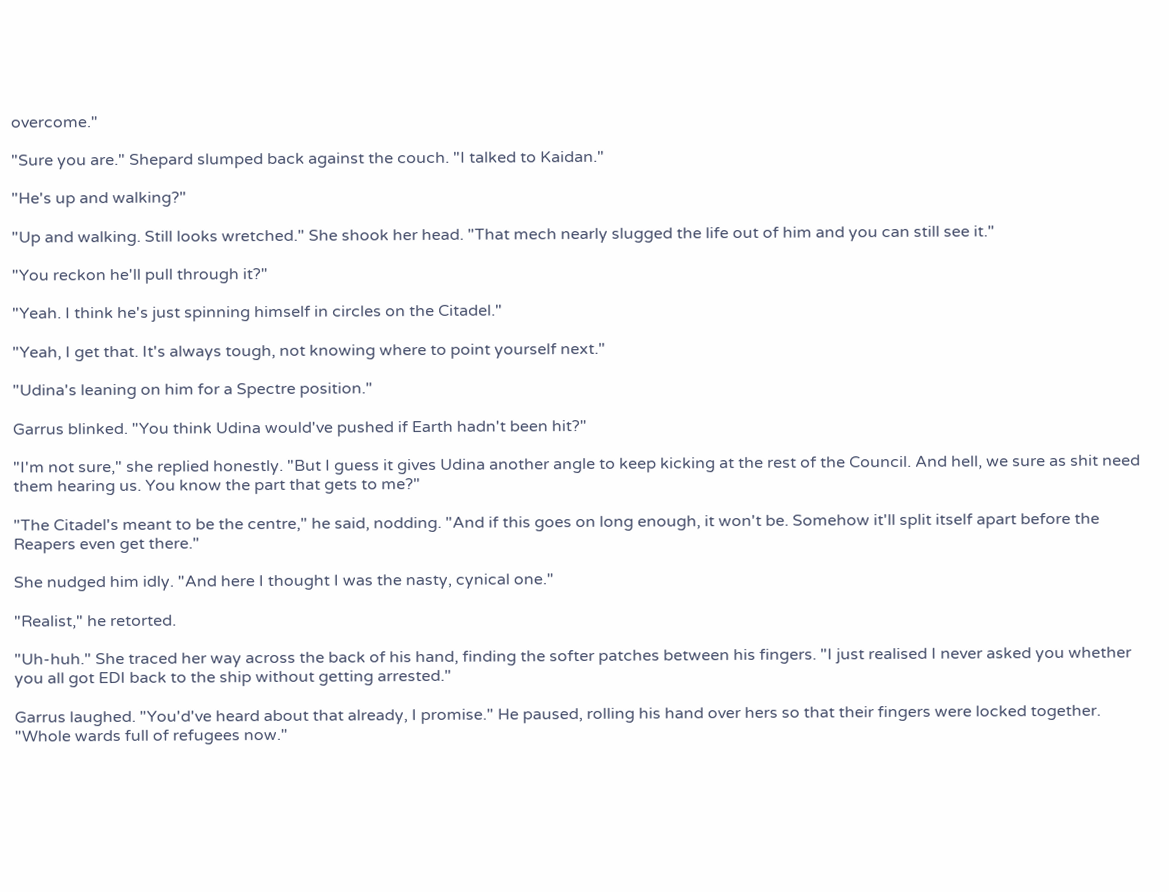overcome."

"Sure you are." Shepard slumped back against the couch. "I talked to Kaidan."

"He's up and walking?"

"Up and walking. Still looks wretched." She shook her head. "That mech nearly slugged the life out of him and you can still see it."

"You reckon he'll pull through it?"

"Yeah. I think he's just spinning himself in circles on the Citadel."

"Yeah, I get that. It's always tough, not knowing where to point yourself next."

"Udina's leaning on him for a Spectre position."

Garrus blinked. "You think Udina would've pushed if Earth hadn't been hit?"

"I'm not sure," she replied honestly. "But I guess it gives Udina another angle to keep kicking at the rest of the Council. And hell, we sure as shit need them hearing us. You know the part that gets to me?"

"The Citadel's meant to be the centre," he said, nodding. "And if this goes on long enough, it won't be. Somehow it'll split itself apart before the Reapers even get there."

She nudged him idly. "And here I thought I was the nasty, cynical one."

"Realist," he retorted.

"Uh-huh." She traced her way across the back of his hand, finding the softer patches between his fingers. "I just realised I never asked you whether you all got EDI back to the ship without getting arrested."

Garrus laughed. "You'd've heard about that already, I promise." He paused, rolling his hand over hers so that their fingers were locked together. "Whole wards full of refugees now."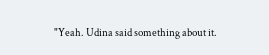"Yeah. Udina said something about it.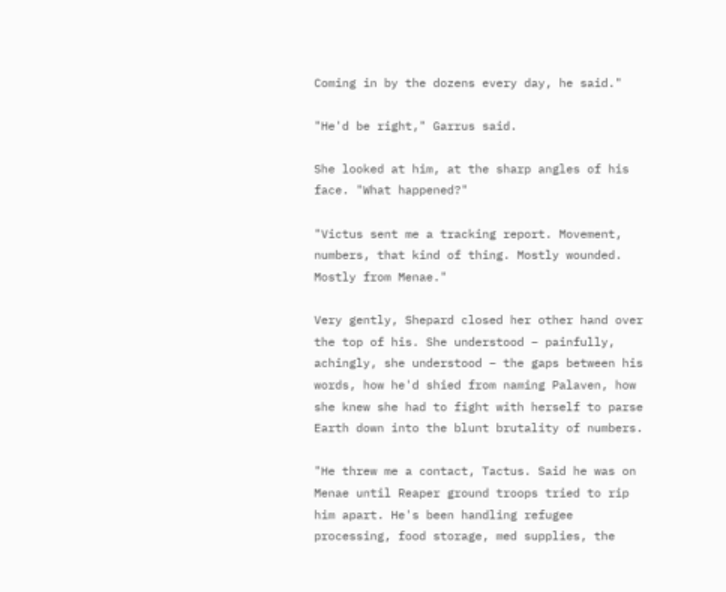Coming in by the dozens every day, he said."

"He'd be right," Garrus said.

She looked at him, at the sharp angles of his face. "What happened?"

"Victus sent me a tracking report. Movement, numbers, that kind of thing. Mostly wounded. Mostly from Menae."

Very gently, Shepard closed her other hand over the top of his. She understood – painfully, achingly, she understood – the gaps between his words, how he'd shied from naming Palaven, how she knew she had to fight with herself to parse Earth down into the blunt brutality of numbers.

"He threw me a contact, Tactus. Said he was on Menae until Reaper ground troops tried to rip him apart. He's been handling refugee processing, food storage, med supplies, the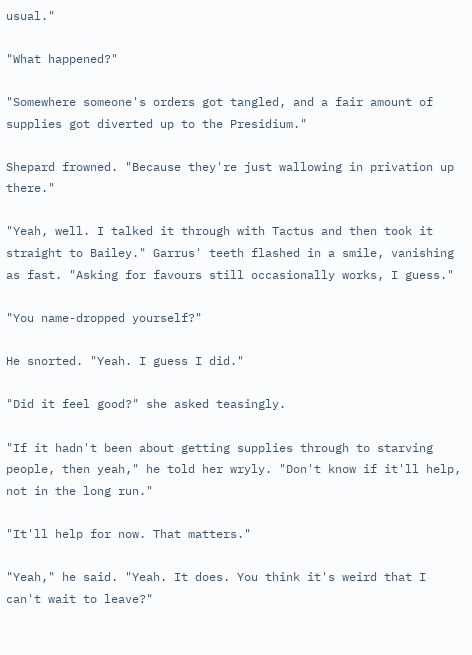usual."

"What happened?"

"Somewhere someone's orders got tangled, and a fair amount of supplies got diverted up to the Presidium."

Shepard frowned. "Because they're just wallowing in privation up there."

"Yeah, well. I talked it through with Tactus and then took it straight to Bailey." Garrus' teeth flashed in a smile, vanishing as fast. "Asking for favours still occasionally works, I guess."

"You name-dropped yourself?"

He snorted. "Yeah. I guess I did."

"Did it feel good?" she asked teasingly.

"If it hadn't been about getting supplies through to starving people, then yeah," he told her wryly. "Don't know if it'll help, not in the long run."

"It'll help for now. That matters."

"Yeah," he said. "Yeah. It does. You think it's weird that I can't wait to leave?"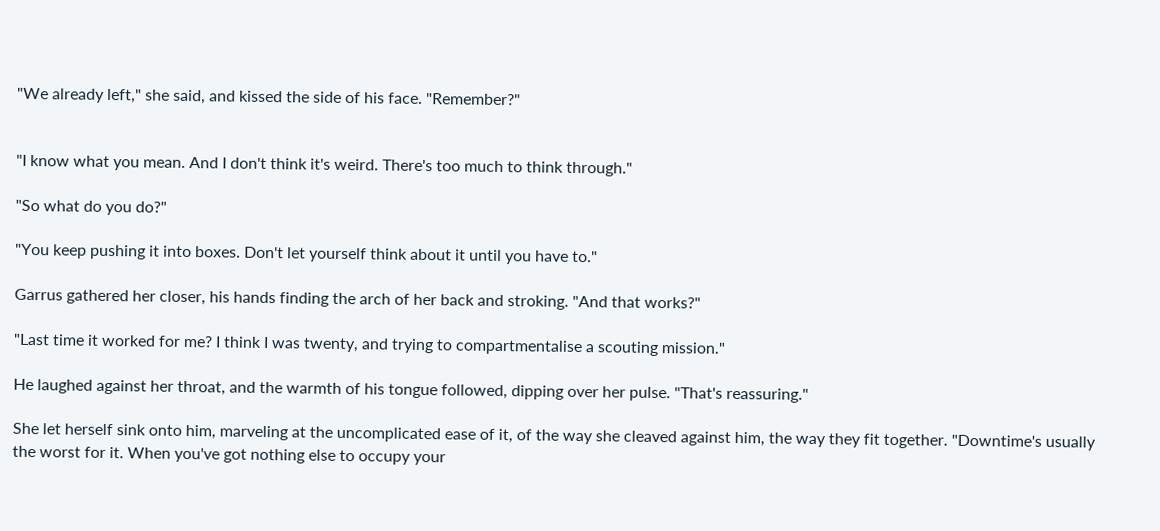"We already left," she said, and kissed the side of his face. "Remember?"


"I know what you mean. And I don't think it's weird. There's too much to think through."

"So what do you do?"

"You keep pushing it into boxes. Don't let yourself think about it until you have to."

Garrus gathered her closer, his hands finding the arch of her back and stroking. "And that works?"

"Last time it worked for me? I think I was twenty, and trying to compartmentalise a scouting mission."

He laughed against her throat, and the warmth of his tongue followed, dipping over her pulse. "That's reassuring."

She let herself sink onto him, marveling at the uncomplicated ease of it, of the way she cleaved against him, the way they fit together. "Downtime's usually the worst for it. When you've got nothing else to occupy your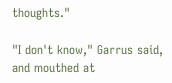thoughts."

"I don't know," Garrus said, and mouthed at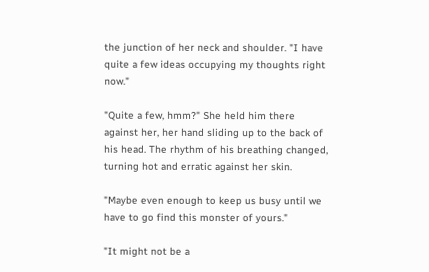the junction of her neck and shoulder. "I have quite a few ideas occupying my thoughts right now."

"Quite a few, hmm?" She held him there against her, her hand sliding up to the back of his head. The rhythm of his breathing changed, turning hot and erratic against her skin.

"Maybe even enough to keep us busy until we have to go find this monster of yours."

"It might not be a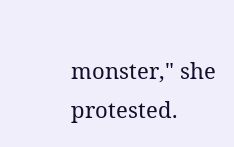monster," she protested.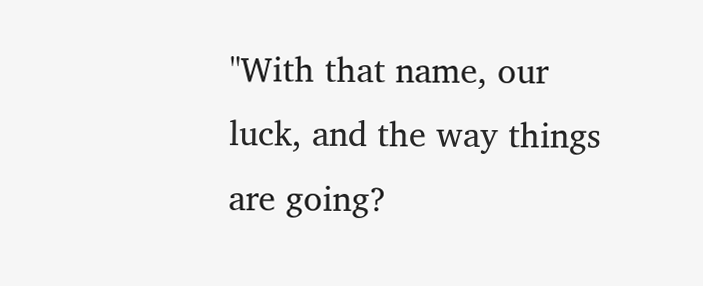"With that name, our luck, and the way things are going?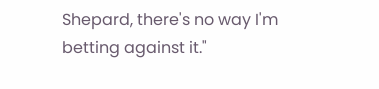Shepard, there's no way I'm betting against it."